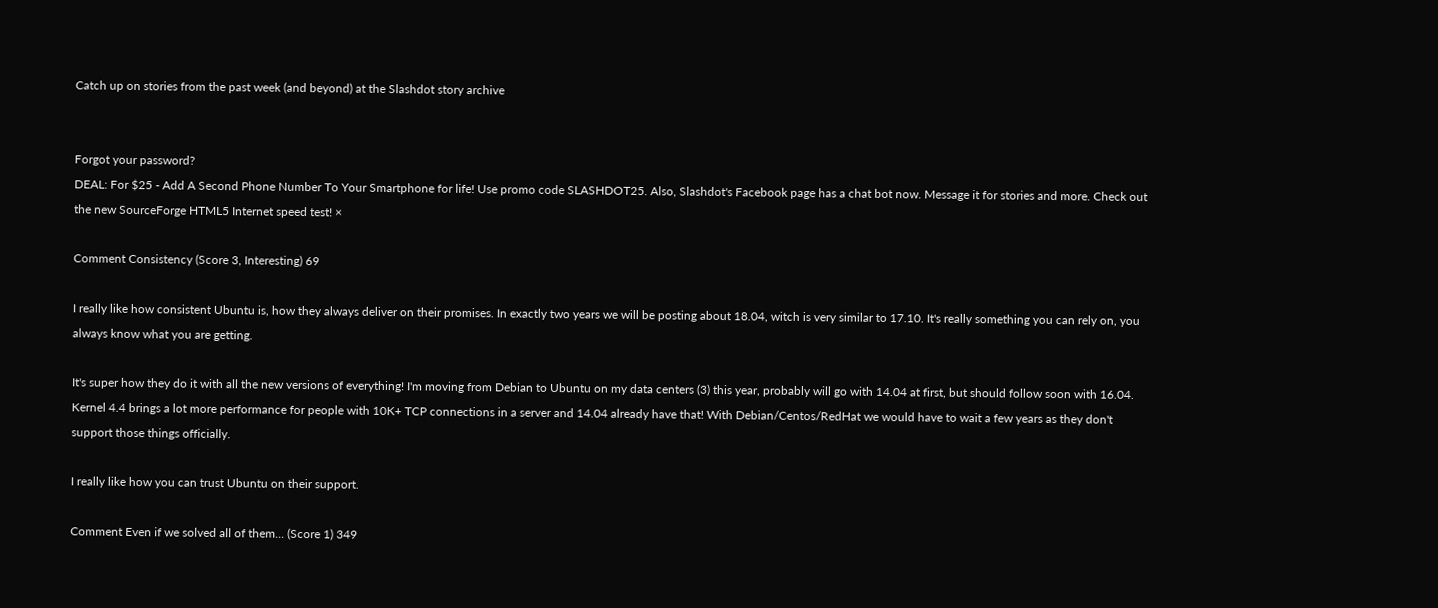Catch up on stories from the past week (and beyond) at the Slashdot story archive


Forgot your password?
DEAL: For $25 - Add A Second Phone Number To Your Smartphone for life! Use promo code SLASHDOT25. Also, Slashdot's Facebook page has a chat bot now. Message it for stories and more. Check out the new SourceForge HTML5 Internet speed test! ×

Comment Consistency (Score 3, Interesting) 69

I really like how consistent Ubuntu is, how they always deliver on their promises. In exactly two years we will be posting about 18.04, witch is very similar to 17.10. It's really something you can rely on, you always know what you are getting.

It's super how they do it with all the new versions of everything! I'm moving from Debian to Ubuntu on my data centers (3) this year, probably will go with 14.04 at first, but should follow soon with 16.04. Kernel 4.4 brings a lot more performance for people with 10K+ TCP connections in a server and 14.04 already have that! With Debian/Centos/RedHat we would have to wait a few years as they don't support those things officially.

I really like how you can trust Ubuntu on their support.

Comment Even if we solved all of them... (Score 1) 349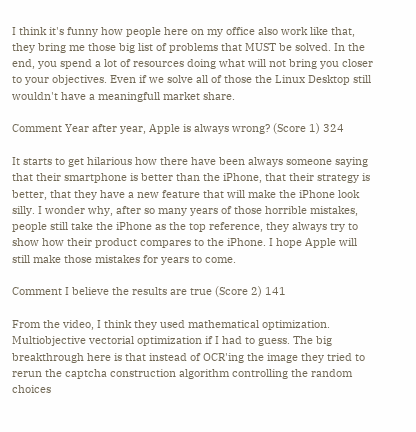I think it's funny how people here on my office also work like that, they bring me those big list of problems that MUST be solved. In the end, you spend a lot of resources doing what will not bring you closer to your objectives. Even if we solve all of those the Linux Desktop still wouldn't have a meaningfull market share.

Comment Year after year, Apple is always wrong? (Score 1) 324

It starts to get hilarious how there have been always someone saying that their smartphone is better than the iPhone, that their strategy is better, that they have a new feature that will make the iPhone look silly. I wonder why, after so many years of those horrible mistakes, people still take the iPhone as the top reference, they always try to show how their product compares to the iPhone. I hope Apple will still make those mistakes for years to come.

Comment I believe the results are true (Score 2) 141

From the video, I think they used mathematical optimization. Multiobjective vectorial optimization if I had to guess. The big breakthrough here is that instead of OCR'ing the image they tried to rerun the captcha construction algorithm controlling the random choices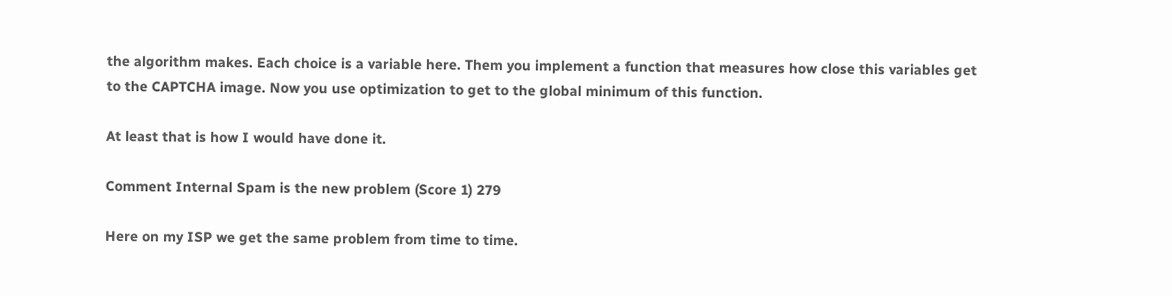the algorithm makes. Each choice is a variable here. Them you implement a function that measures how close this variables get to the CAPTCHA image. Now you use optimization to get to the global minimum of this function.

At least that is how I would have done it.

Comment Internal Spam is the new problem (Score 1) 279

Here on my ISP we get the same problem from time to time.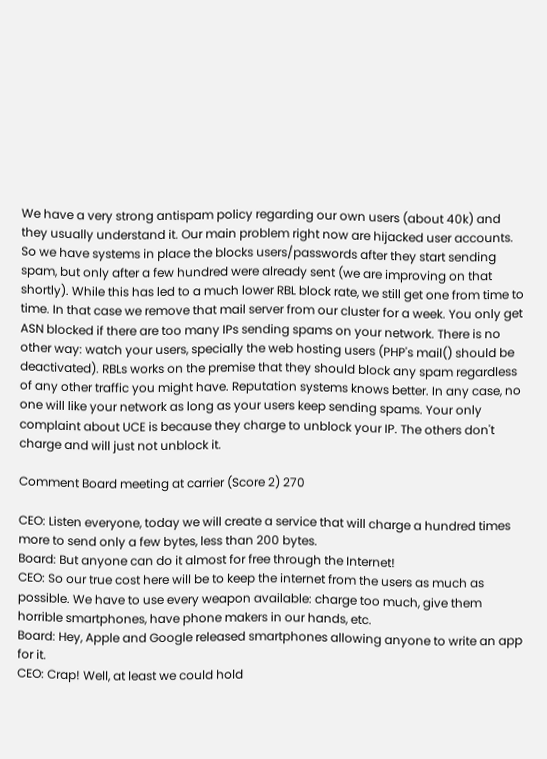We have a very strong antispam policy regarding our own users (about 40k) and they usually understand it. Our main problem right now are hijacked user accounts. So we have systems in place the blocks users/passwords after they start sending spam, but only after a few hundred were already sent (we are improving on that shortly). While this has led to a much lower RBL block rate, we still get one from time to time. In that case we remove that mail server from our cluster for a week. You only get ASN blocked if there are too many IPs sending spams on your network. There is no other way: watch your users, specially the web hosting users (PHP's mail() should be deactivated). RBLs works on the premise that they should block any spam regardless of any other traffic you might have. Reputation systems knows better. In any case, no one will like your network as long as your users keep sending spams. Your only complaint about UCE is because they charge to unblock your IP. The others don't charge and will just not unblock it.

Comment Board meeting at carrier (Score 2) 270

CEO: Listen everyone, today we will create a service that will charge a hundred times more to send only a few bytes, less than 200 bytes.
Board: But anyone can do it almost for free through the Internet!
CEO: So our true cost here will be to keep the internet from the users as much as possible. We have to use every weapon available: charge too much, give them horrible smartphones, have phone makers in our hands, etc.
Board: Hey, Apple and Google released smartphones allowing anyone to write an app for it.
CEO: Crap! Well, at least we could hold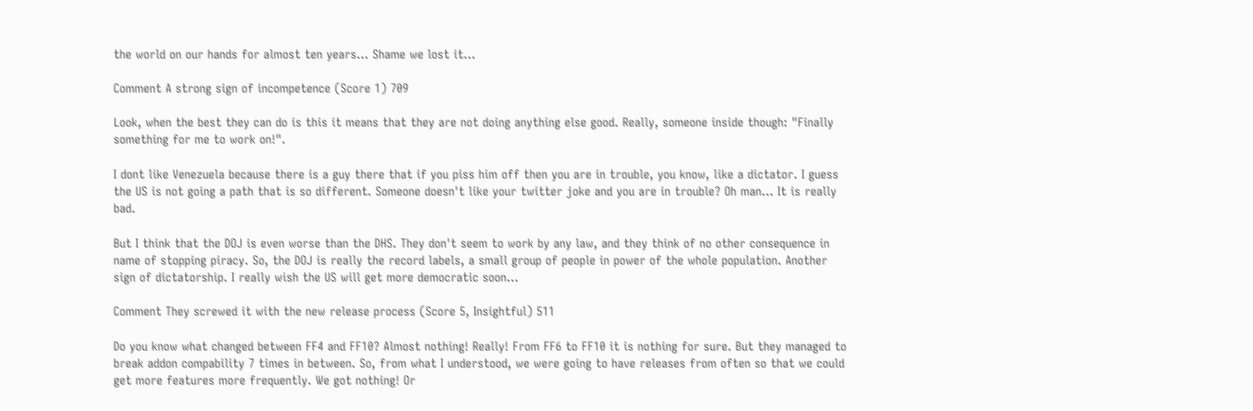the world on our hands for almost ten years... Shame we lost it...

Comment A strong sign of incompetence (Score 1) 709

Look, when the best they can do is this it means that they are not doing anything else good. Really, someone inside though: "Finally something for me to work on!".

I dont like Venezuela because there is a guy there that if you piss him off then you are in trouble, you know, like a dictator. I guess the US is not going a path that is so different. Someone doesn't like your twitter joke and you are in trouble? Oh man... It is really bad.

But I think that the DOJ is even worse than the DHS. They don't seem to work by any law, and they think of no other consequence in name of stopping piracy. So, the DOJ is really the record labels, a small group of people in power of the whole population. Another sign of dictatorship. I really wish the US will get more democratic soon...

Comment They screwed it with the new release process (Score 5, Insightful) 511

Do you know what changed between FF4 and FF10? Almost nothing! Really! From FF6 to FF10 it is nothing for sure. But they managed to break addon compability 7 times in between. So, from what I understood, we were going to have releases from often so that we could get more features more frequently. We got nothing! Or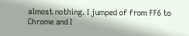almost nothing. I jumped of from FF6 to Chrome and I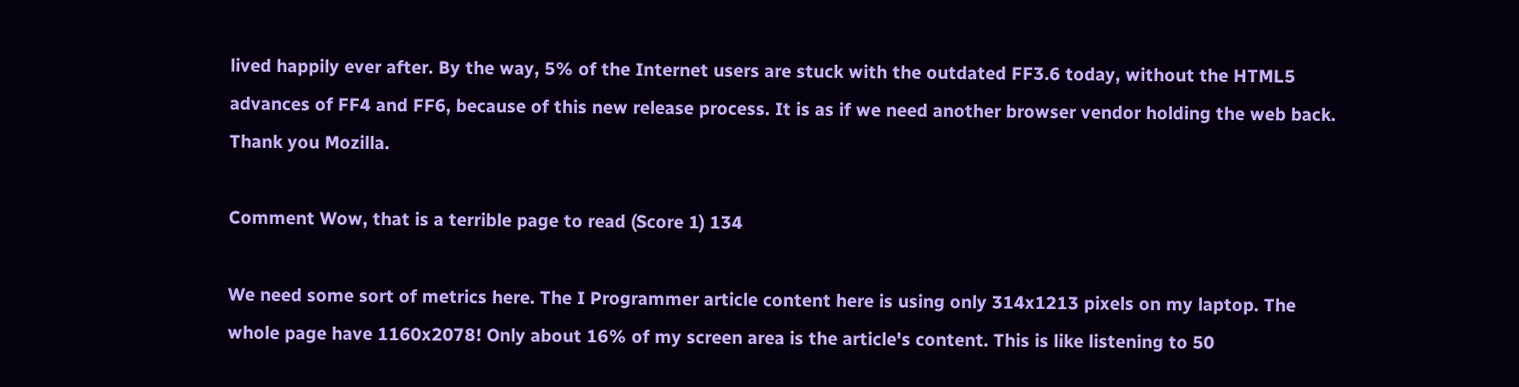lived happily ever after. By the way, 5% of the Internet users are stuck with the outdated FF3.6 today, without the HTML5 advances of FF4 and FF6, because of this new release process. It is as if we need another browser vendor holding the web back. Thank you Mozilla.

Comment Wow, that is a terrible page to read (Score 1) 134

We need some sort of metrics here. The I Programmer article content here is using only 314x1213 pixels on my laptop. The whole page have 1160x2078! Only about 16% of my screen area is the article's content. This is like listening to 50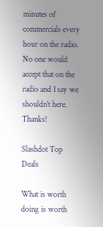minutes of commercials every hour on the radio. No one would accept that on the radio and I say we shouldn't here. Thanks!

Slashdot Top Deals

What is worth doing is worth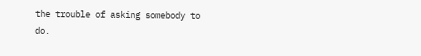the trouble of asking somebody to do.